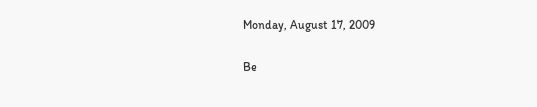Monday, August 17, 2009

Be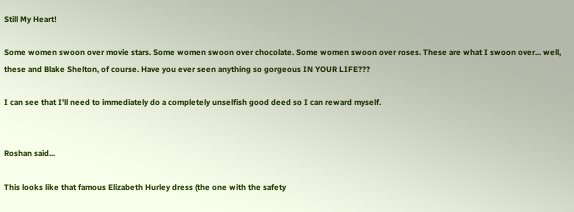Still My Heart!

Some women swoon over movie stars. Some women swoon over chocolate. Some women swoon over roses. These are what I swoon over... well, these and Blake Shelton, of course. Have you ever seen anything so gorgeous IN YOUR LIFE???

I can see that I'll need to immediately do a completely unselfish good deed so I can reward myself.


Roshan said...

This looks like that famous Elizabeth Hurley dress (the one with the safety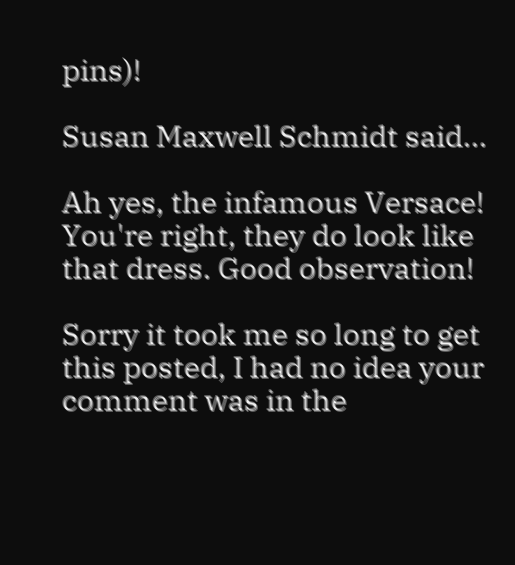pins)!

Susan Maxwell Schmidt said...

Ah yes, the infamous Versace! You're right, they do look like that dress. Good observation!

Sorry it took me so long to get this posted, I had no idea your comment was in the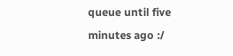queue until five minutes ago :/